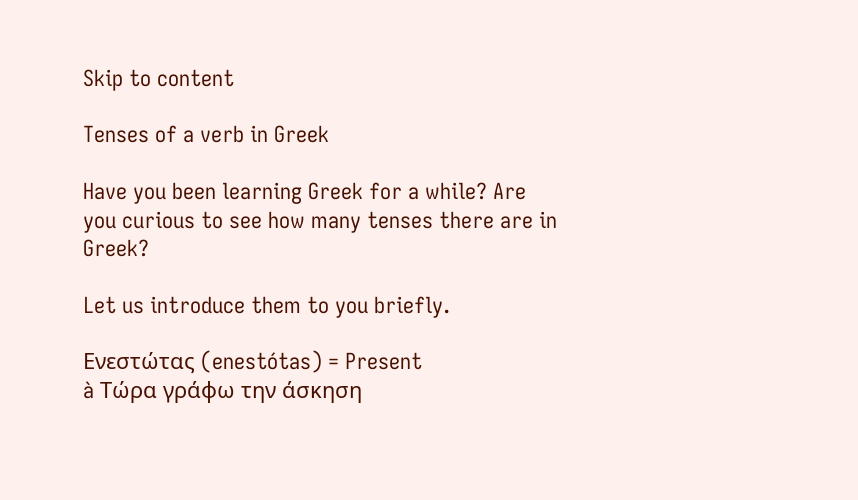Skip to content

Tenses of a verb in Greek

Have you been learning Greek for a while? Are you curious to see how many tenses there are in Greek?

Let us introduce them to you briefly.

Ενεστώτας (enestótas) = Present
à Τώρα γράφω την άσκηση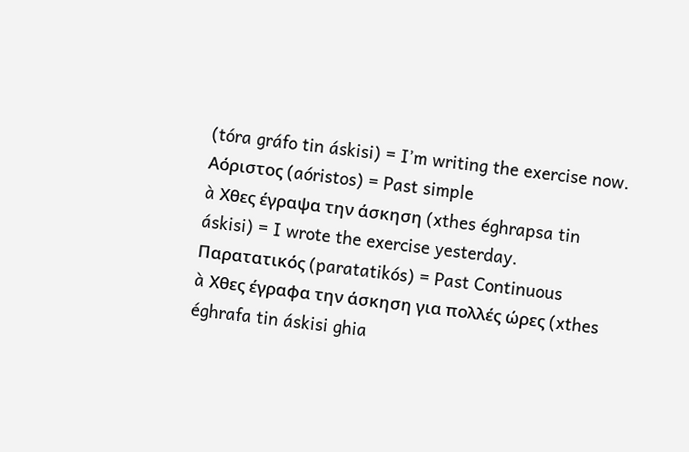(tóra gráfo tin áskisi) = I’m writing the exercise now.
Αόριστος (aóristos) = Past simple
à Χθες έγραψα την άσκηση (xthes éghrapsa tin áskisi) = I wrote the exercise yesterday.
Παρατατικός (paratatikós) = Past Continuous
à Χθες έγραφα την άσκηση για πολλές ώρες (xthes éghrafa tin áskisi ghia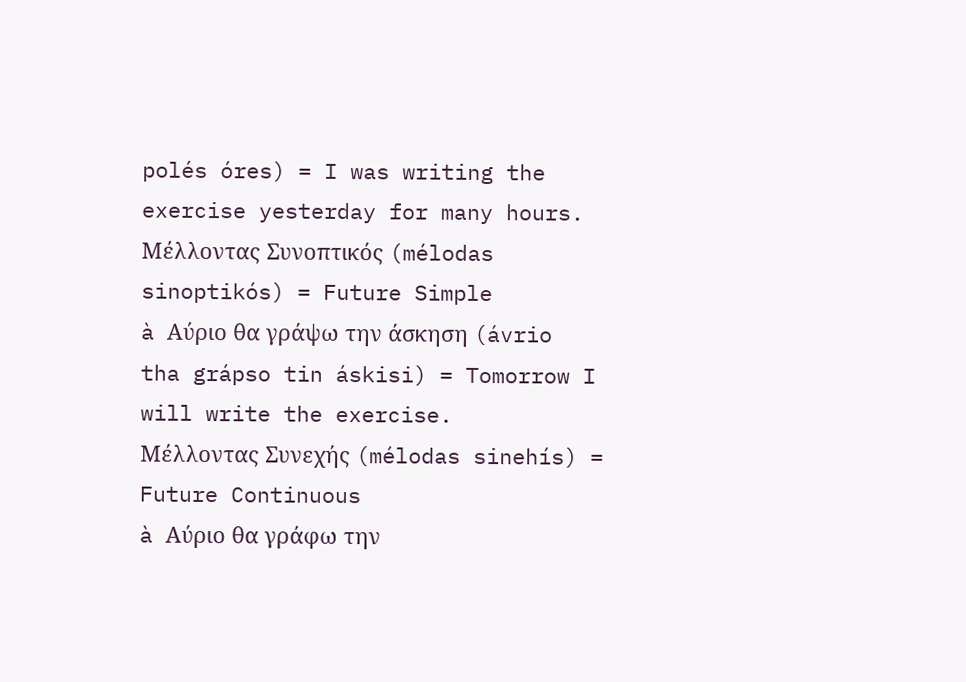polés óres) = I was writing the exercise yesterday for many hours.
Μέλλοντας Συνοπτικός (mélodas sinoptikós) = Future Simple
à Αύριο θα γράψω την άσκηση (ávrio tha grápso tin áskisi) = Tomorrow I will write the exercise.
Μέλλοντας Συνεχής (mélodas sinehís) = Future Continuous
à Αύριο θα γράφω την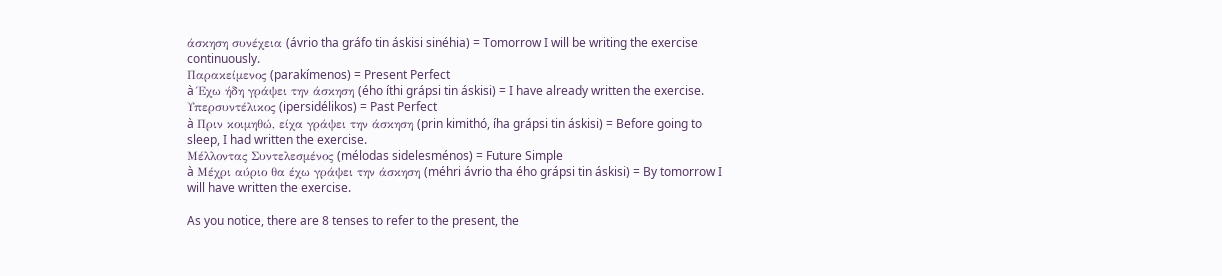άσκηση συνέχεια (ávrio tha gráfo tin áskisi sinéhia) = Tomorrow I will be writing the exercise continuously.
Παρακείμενος (parakímenos) = Present Perfect
à Έχω ήδη γράψει την άσκηση (ého íthi grápsi tin áskisi) = I have already written the exercise.
Υπερσυντέλικος (ipersidélikos) = Past Perfect
à Πριν κοιμηθώ, είχα γράψει την άσκηση (prin kimithó, íha grápsi tin áskisi) = Before going to sleep, I had written the exercise.
Μέλλοντας Συντελεσμένος (mélodas sidelesménos) = Future Simple
à Μέχρι αύριο θα έχω γράψει την άσκηση (méhri ávrio tha ého grápsi tin áskisi) = By tomorrow I will have written the exercise.

As you notice, there are 8 tenses to refer to the present, the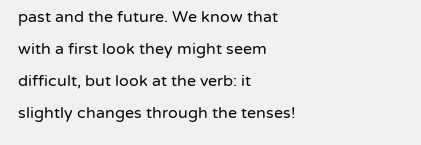past and the future. We know that with a first look they might seem difficult, but look at the verb: it slightly changes through the tenses!